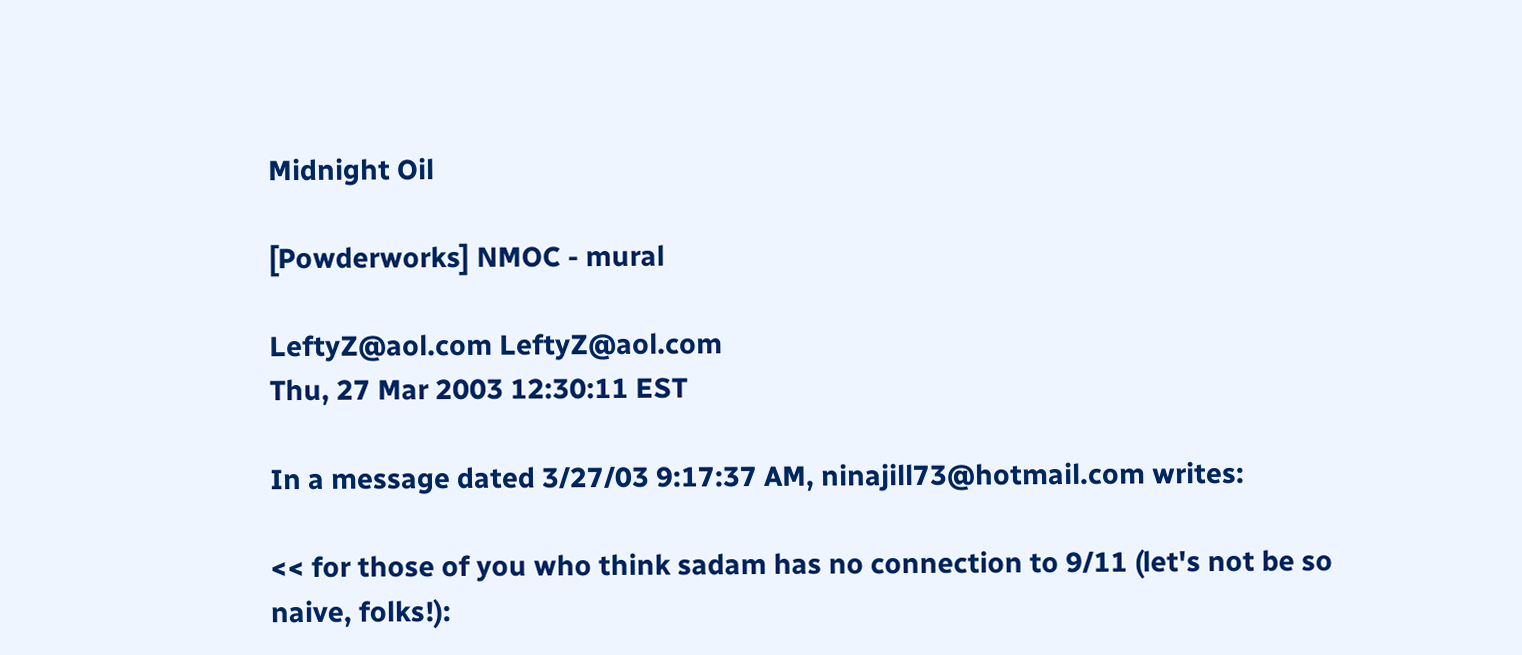Midnight Oil

[Powderworks] NMOC - mural

LeftyZ@aol.com LeftyZ@aol.com
Thu, 27 Mar 2003 12:30:11 EST

In a message dated 3/27/03 9:17:37 AM, ninajill73@hotmail.com writes:

<< for those of you who think sadam has no connection to 9/11 (let's not be so
naive, folks!):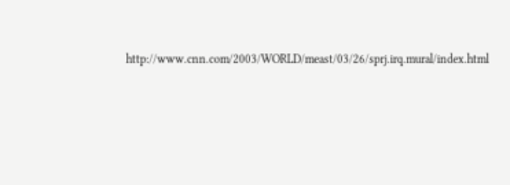http://www.cnn.com/2003/WORLD/meast/03/26/sprj.irq.mural/index.html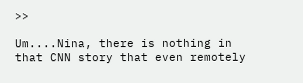>>

Um....Nina, there is nothing in that CNN story that even remotely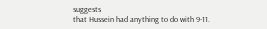suggests
that Hussein had anything to do with 9-11.